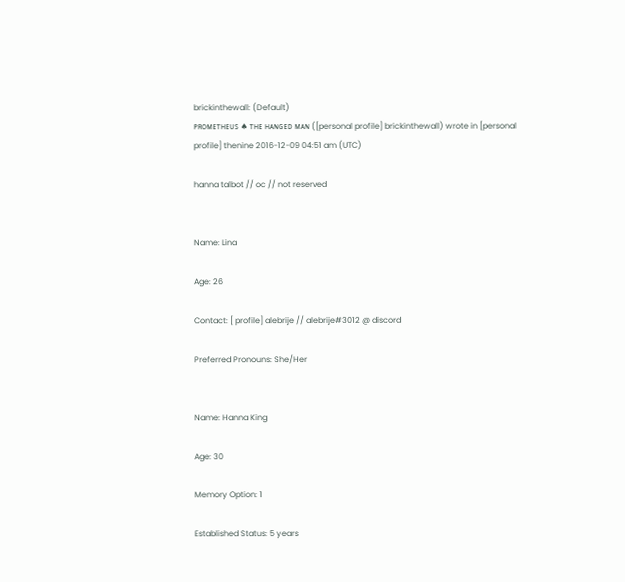brickinthewall: (Default)
ᴘʀᴏᴍᴇᴛʜᴇᴜs ♠ ᴛʜᴇ ʜᴀɴɢᴇᴅ ᴍᴀɴ ([personal profile] brickinthewall) wrote in [personal profile] thenine 2016-12-09 04:51 am (UTC)

hanna talbot // oc // not reserved


Name: Lina

Age: 26

Contact: [ profile] alebrije // alebrije#3012 @ discord

Preferred Pronouns: She/Her


Name: Hanna King

Age: 30

Memory Option: 1

Established Status: 5 years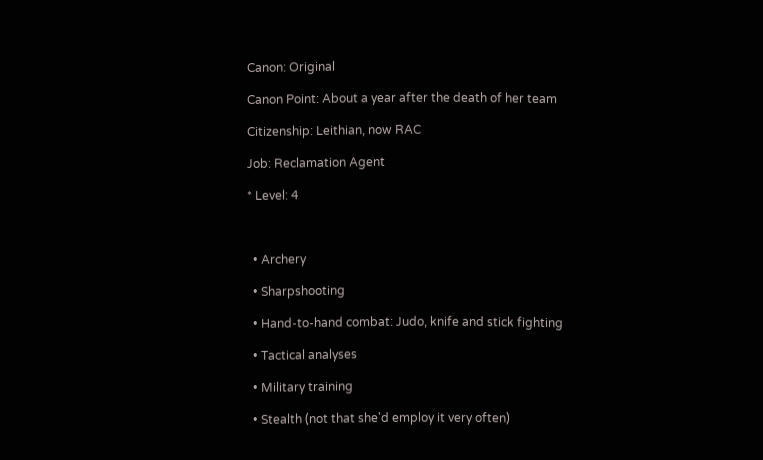Canon: Original

Canon Point: About a year after the death of her team

Citizenship: Leithian, now RAC

Job: Reclamation Agent

* Level: 4



  • Archery

  • Sharpshooting

  • Hand-to-hand combat: Judo, knife and stick fighting

  • Tactical analyses

  • Military training

  • Stealth (not that she'd employ it very often)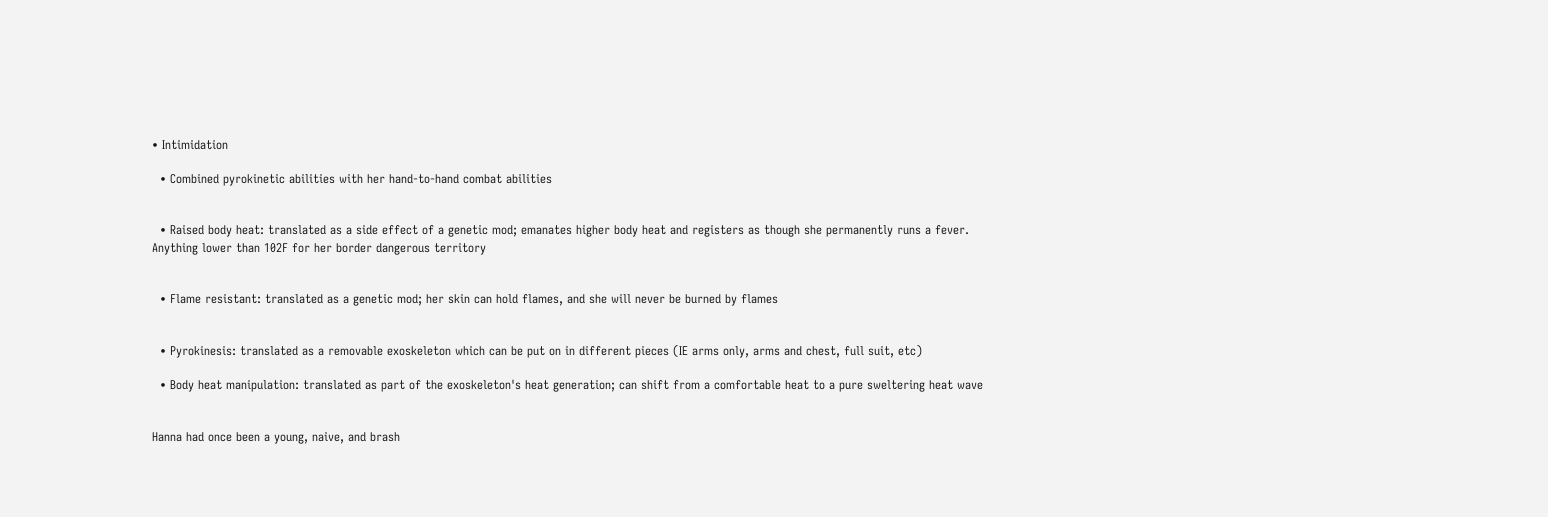• Intimidation

  • Combined pyrokinetic abilities with her hand-to-hand combat abilities


  • Raised body heat: translated as a side effect of a genetic mod; emanates higher body heat and registers as though she permanently runs a fever. Anything lower than 102F for her border dangerous territory


  • Flame resistant: translated as a genetic mod; her skin can hold flames, and she will never be burned by flames


  • Pyrokinesis: translated as a removable exoskeleton which can be put on in different pieces (IE arms only, arms and chest, full suit, etc)

  • Body heat manipulation: translated as part of the exoskeleton's heat generation; can shift from a comfortable heat to a pure sweltering heat wave


Hanna had once been a young, naive, and brash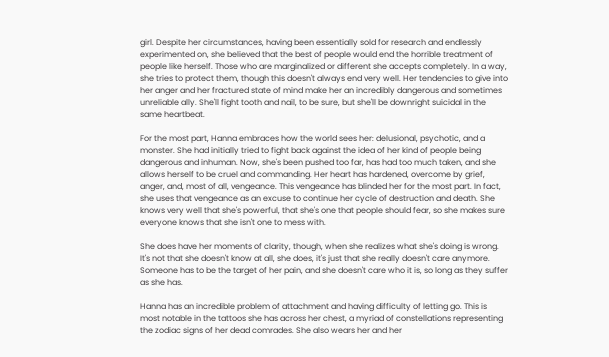girl. Despite her circumstances, having been essentially sold for research and endlessly experimented on, she believed that the best of people would end the horrible treatment of people like herself. Those who are marginalized or different she accepts completely. In a way, she tries to protect them, though this doesn't always end very well. Her tendencies to give into her anger and her fractured state of mind make her an incredibly dangerous and sometimes unreliable ally. She'll fight tooth and nail, to be sure, but she'll be downright suicidal in the same heartbeat.

For the most part, Hanna embraces how the world sees her: delusional, psychotic, and a monster. She had initially tried to fight back against the idea of her kind of people being dangerous and inhuman. Now, she's been pushed too far, has had too much taken, and she allows herself to be cruel and commanding. Her heart has hardened, overcome by grief, anger, and, most of all, vengeance. This vengeance has blinded her for the most part. In fact, she uses that vengeance as an excuse to continue her cycle of destruction and death. She knows very well that she's powerful, that she's one that people should fear, so she makes sure everyone knows that she isn't one to mess with.

She does have her moments of clarity, though, when she realizes what she's doing is wrong. It's not that she doesn't know at all, she does, it's just that she really doesn't care anymore. Someone has to be the target of her pain, and she doesn't care who it is, so long as they suffer as she has.

Hanna has an incredible problem of attachment and having difficulty of letting go. This is most notable in the tattoos she has across her chest, a myriad of constellations representing the zodiac signs of her dead comrades. She also wears her and her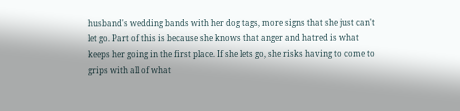husband's wedding bands with her dog tags, more signs that she just can't let go. Part of this is because she knows that anger and hatred is what keeps her going in the first place. If she lets go, she risks having to come to grips with all of what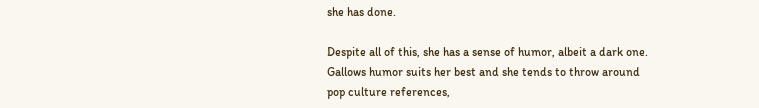she has done.

Despite all of this, she has a sense of humor, albeit a dark one. Gallows humor suits her best and she tends to throw around pop culture references,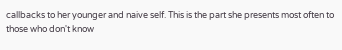callbacks to her younger and naive self. This is the part she presents most often to those who don't know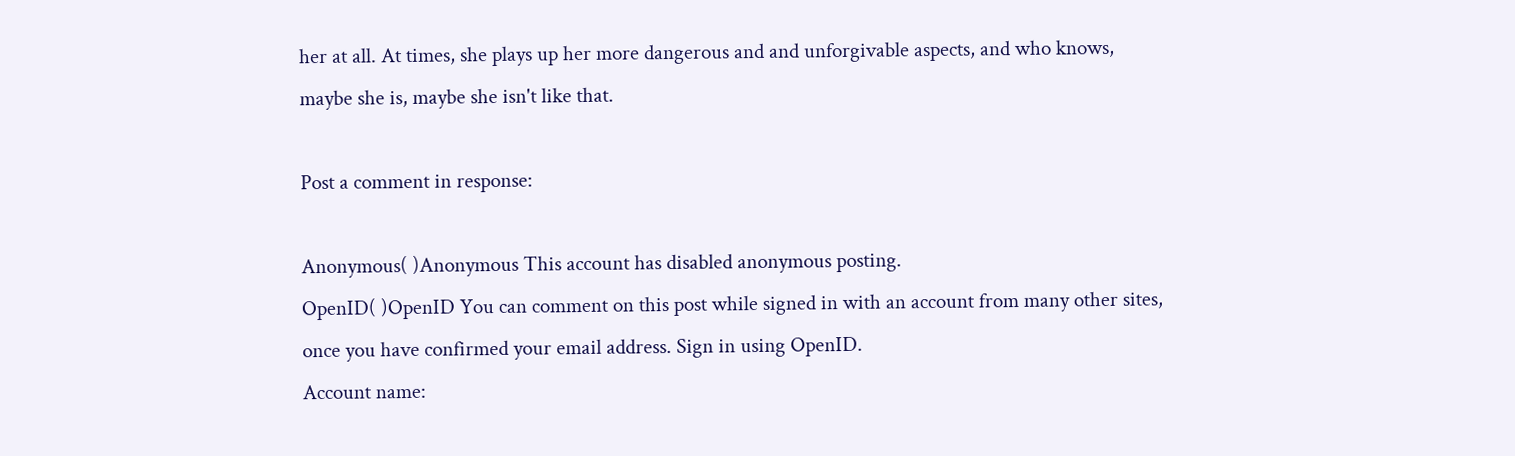her at all. At times, she plays up her more dangerous and and unforgivable aspects, and who knows, maybe she is, maybe she isn't like that.

Post a comment in response:

Anonymous( )Anonymous This account has disabled anonymous posting.
OpenID( )OpenID You can comment on this post while signed in with an account from many other sites, once you have confirmed your email address. Sign in using OpenID.
Account name: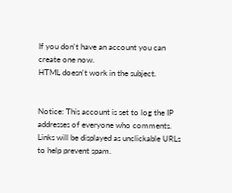If you don't have an account you can create one now.
HTML doesn't work in the subject.


Notice: This account is set to log the IP addresses of everyone who comments.
Links will be displayed as unclickable URLs to help prevent spam.